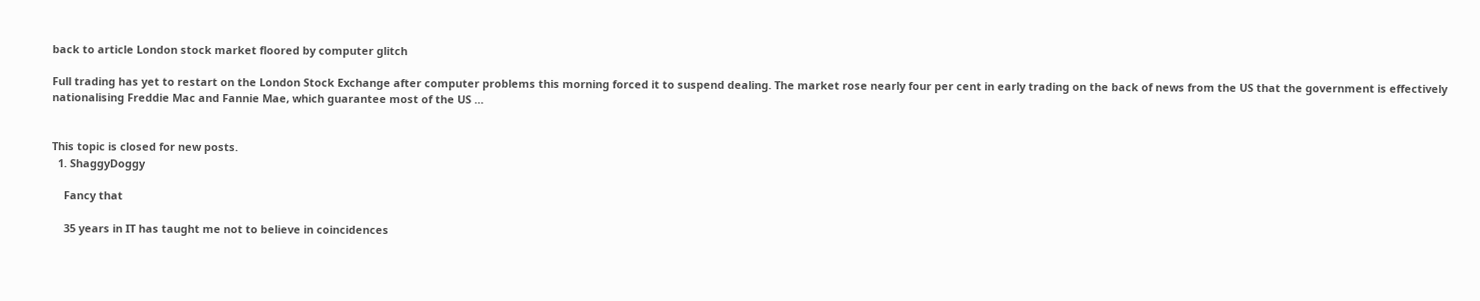back to article London stock market floored by computer glitch

Full trading has yet to restart on the London Stock Exchange after computer problems this morning forced it to suspend dealing. The market rose nearly four per cent in early trading on the back of news from the US that the government is effectively nationalising Freddie Mac and Fannie Mae, which guarantee most of the US …


This topic is closed for new posts.
  1. ShaggyDoggy

    Fancy that

    35 years in IT has taught me not to believe in coincidences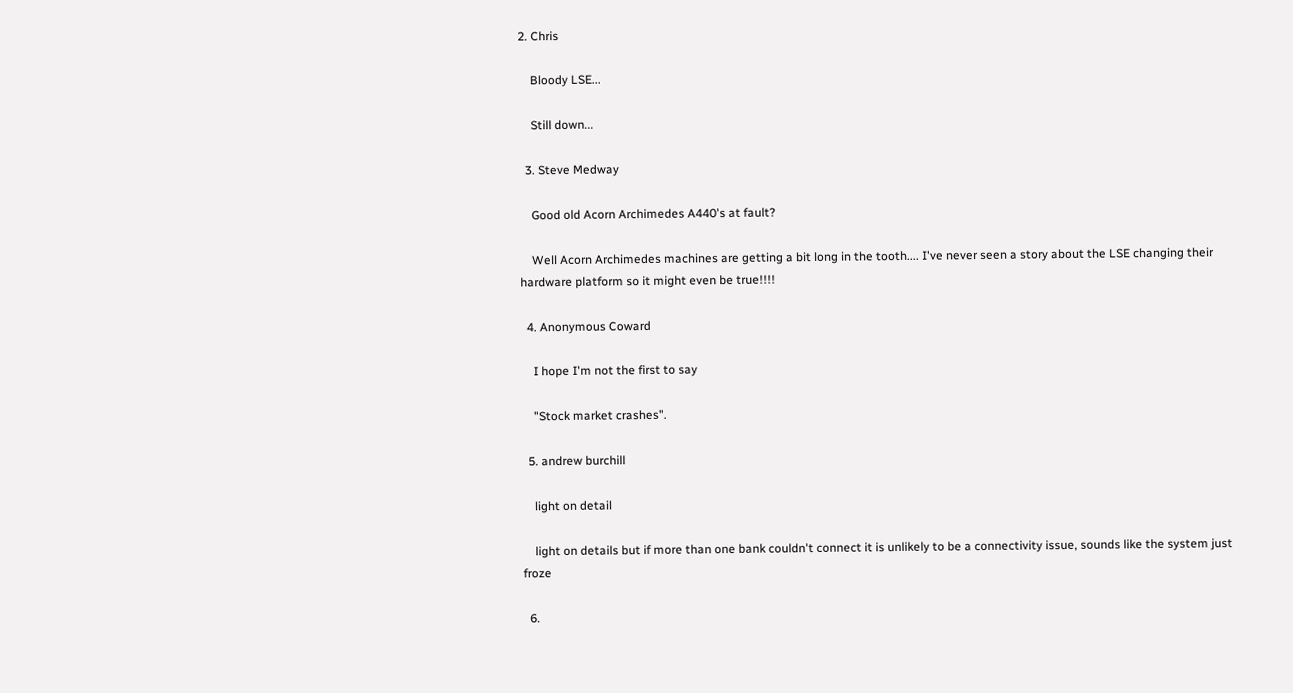2. Chris

    Bloody LSE...

    Still down...

  3. Steve Medway

    Good old Acorn Archimedes A440's at fault?

    Well Acorn Archimedes machines are getting a bit long in the tooth.... I've never seen a story about the LSE changing their hardware platform so it might even be true!!!!

  4. Anonymous Coward

    I hope I'm not the first to say

    "Stock market crashes".

  5. andrew burchill

    light on detail

    light on details but if more than one bank couldn't connect it is unlikely to be a connectivity issue, sounds like the system just froze

  6.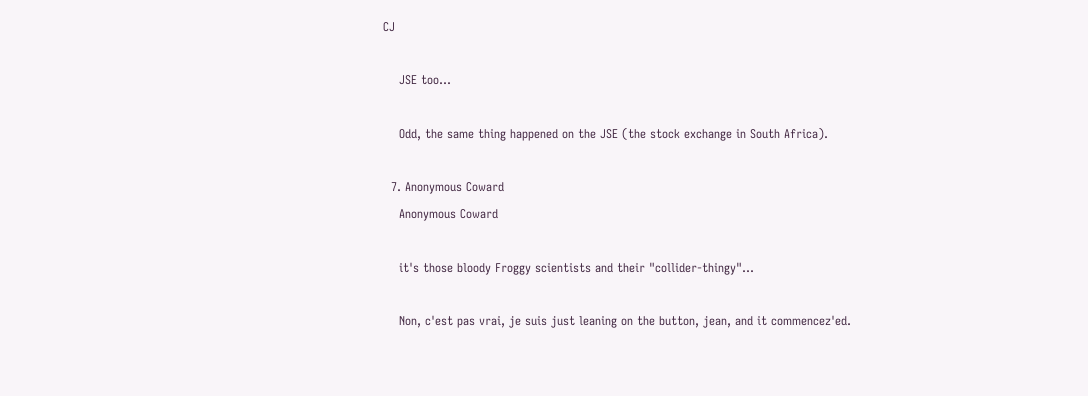CJ

    JSE too...

    Odd, the same thing happened on the JSE (the stock exchange in South Africa).

  7. Anonymous Coward
    Anonymous Coward

    it's those bloody Froggy scientists and their "collider-thingy"...

    Non, c'est pas vrai, je suis just leaning on the button, jean, and it commencez'ed.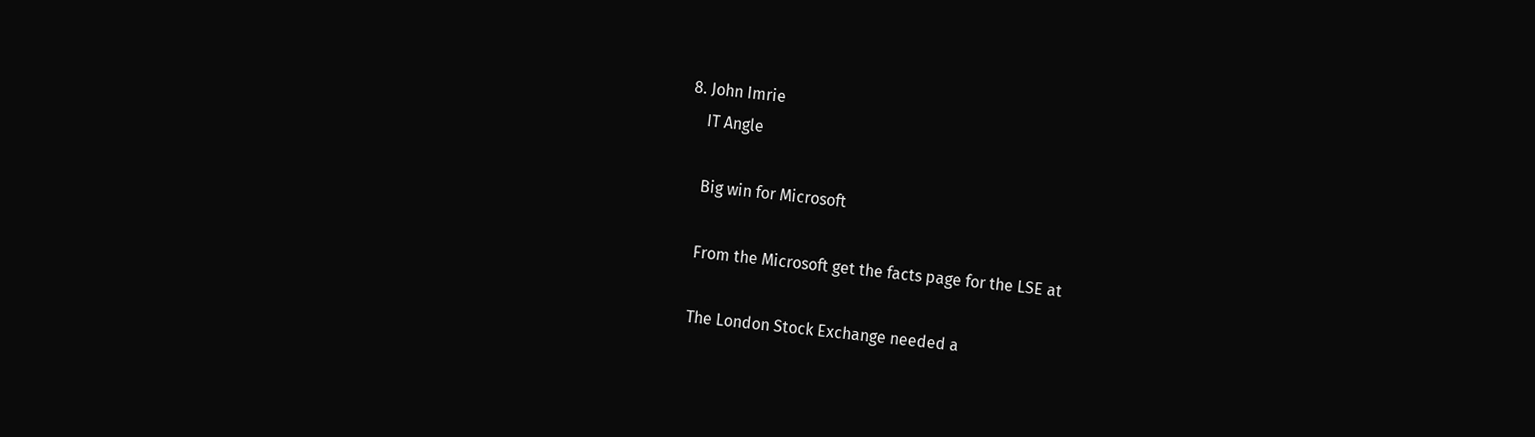8. John Imrie
    IT Angle

    Big win for Microsoft

    From the Microsoft get the facts page for the LSE at

    The London Stock Exchange needed a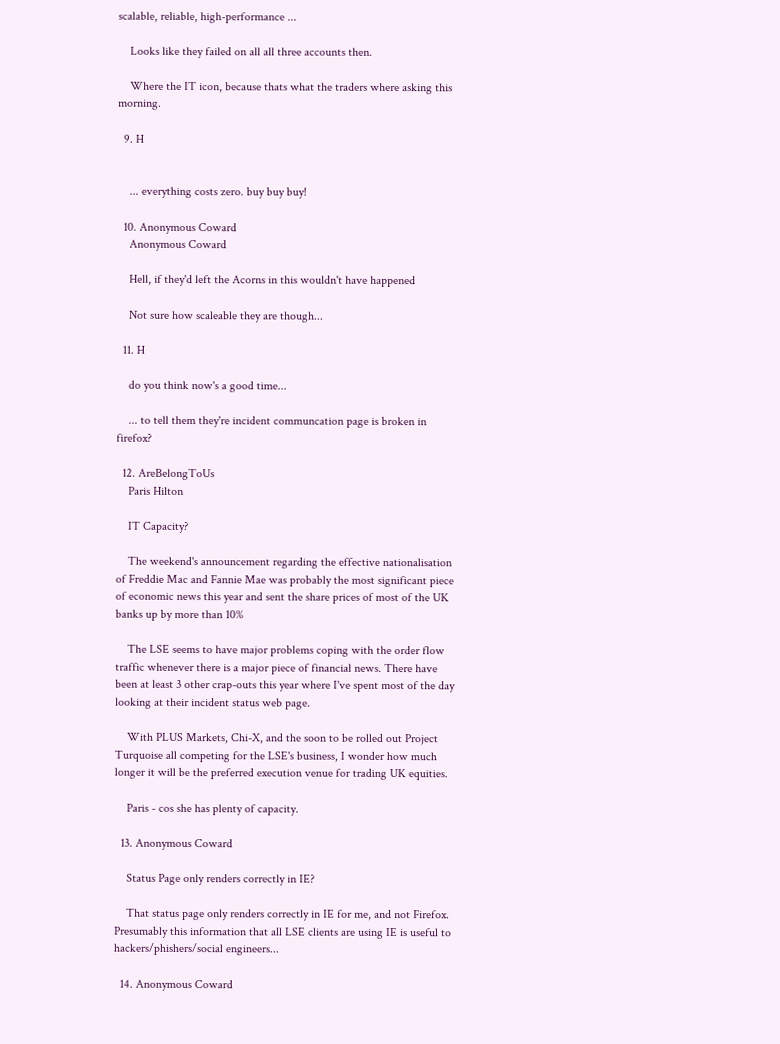scalable, reliable, high-performance ...

    Looks like they failed on all all three accounts then.

    Where the IT icon, because thats what the traders where asking this morning.

  9. H


    ... everything costs zero. buy buy buy!

  10. Anonymous Coward
    Anonymous Coward

    Hell, if they'd left the Acorns in this wouldn't have happened

    Not sure how scaleable they are though...

  11. H

    do you think now's a good time...

    ... to tell them they're incident communcation page is broken in firefox?

  12. AreBelongToUs
    Paris Hilton

    IT Capacity?

    The weekend's announcement regarding the effective nationalisation of Freddie Mac and Fannie Mae was probably the most significant piece of economic news this year and sent the share prices of most of the UK banks up by more than 10%

    The LSE seems to have major problems coping with the order flow traffic whenever there is a major piece of financial news. There have been at least 3 other crap-outs this year where I've spent most of the day looking at their incident status web page.

    With PLUS Markets, Chi-X, and the soon to be rolled out Project Turquoise all competing for the LSE's business, I wonder how much longer it will be the preferred execution venue for trading UK equities.

    Paris - cos she has plenty of capacity.

  13. Anonymous Coward

    Status Page only renders correctly in IE?

    That status page only renders correctly in IE for me, and not Firefox. Presumably this information that all LSE clients are using IE is useful to hackers/phishers/social engineers...

  14. Anonymous Coward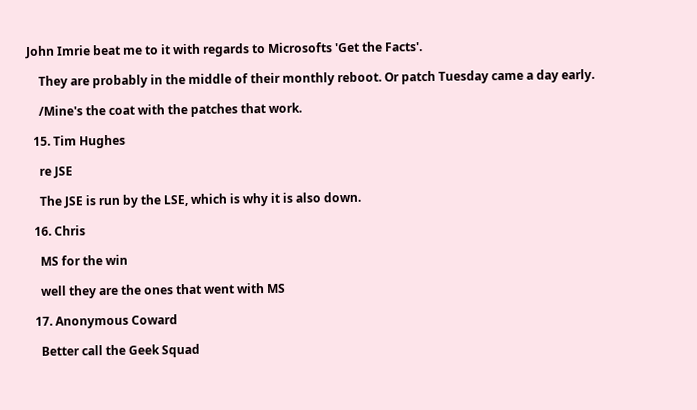John Imrie beat me to it with regards to Microsofts 'Get the Facts'.

    They are probably in the middle of their monthly reboot. Or patch Tuesday came a day early.

    /Mine's the coat with the patches that work.

  15. Tim Hughes

    re JSE

    The JSE is run by the LSE, which is why it is also down.

  16. Chris

    MS for the win

    well they are the ones that went with MS

  17. Anonymous Coward

    Better call the Geek Squad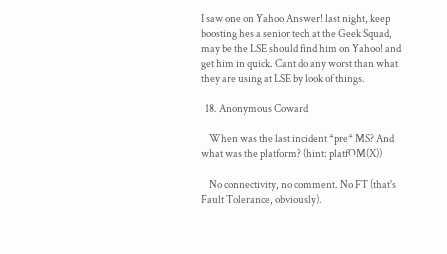I saw one on Yahoo Answer! last night, keep boosting hes a senior tech at the Geek Squad, may be the LSE should find him on Yahoo! and get him in quick. Cant do any worst than what they are using at LSE by look of things.

  18. Anonymous Coward

    When was the last incident *pre* MS? And what was the platform? (hint: platfOM(X))

    No connectivity, no comment. No FT (that's Fault Tolerance, obviously).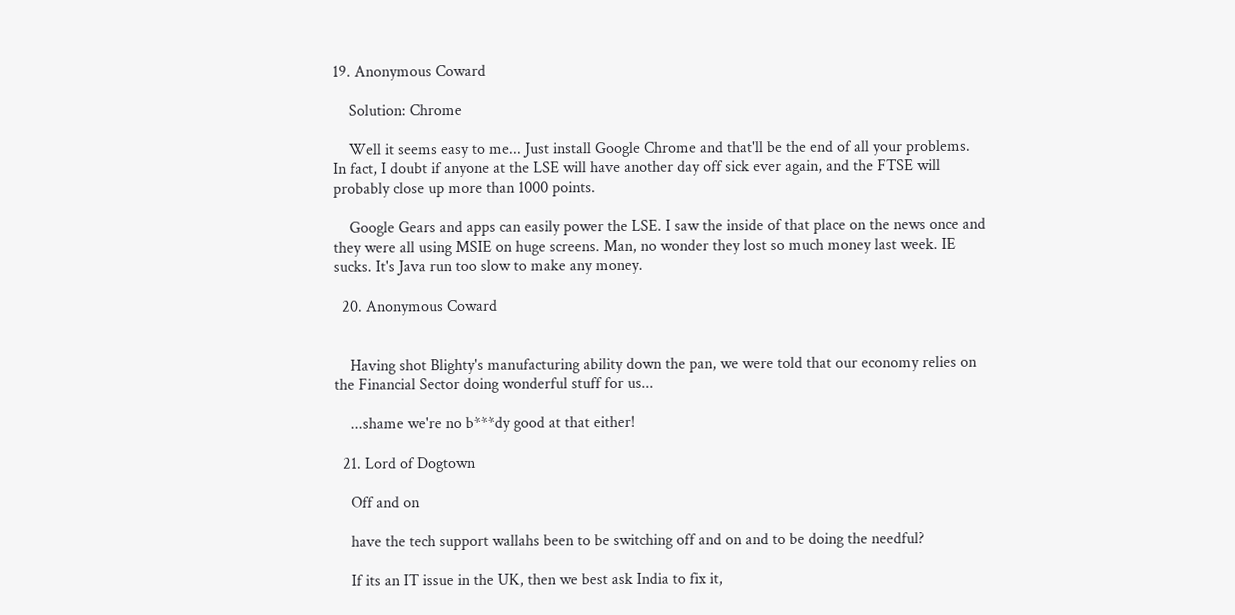19. Anonymous Coward

    Solution: Chrome

    Well it seems easy to me... Just install Google Chrome and that'll be the end of all your problems. In fact, I doubt if anyone at the LSE will have another day off sick ever again, and the FTSE will probably close up more than 1000 points.

    Google Gears and apps can easily power the LSE. I saw the inside of that place on the news once and they were all using MSIE on huge screens. Man, no wonder they lost so much money last week. IE sucks. It's Java run too slow to make any money.

  20. Anonymous Coward


    Having shot Blighty's manufacturing ability down the pan, we were told that our economy relies on the Financial Sector doing wonderful stuff for us...

    ...shame we're no b***dy good at that either!

  21. Lord of Dogtown

    Off and on

    have the tech support wallahs been to be switching off and on and to be doing the needful?

    If its an IT issue in the UK, then we best ask India to fix it,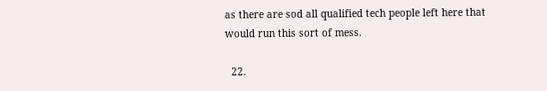as there are sod all qualified tech people left here that would run this sort of mess.

  22.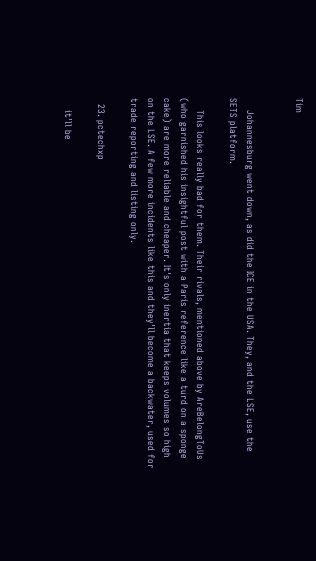Tim


    Johannesburg went down, as did the ICE in the USA. They, and the LSE, use the SETS platform.

    This looks really bad for them. Their rivals, mentioned above by AreBelongToUs (who garnished his insightful post with a Paris reference like a turd on a sponge cake) are more reliable and cheaper. It's only inertia that keeps volumes so high on the LSE. A few more incidents like this and they'll become a backwater, used for trade reporting and listing only.

  23. pctechxp

    it'll be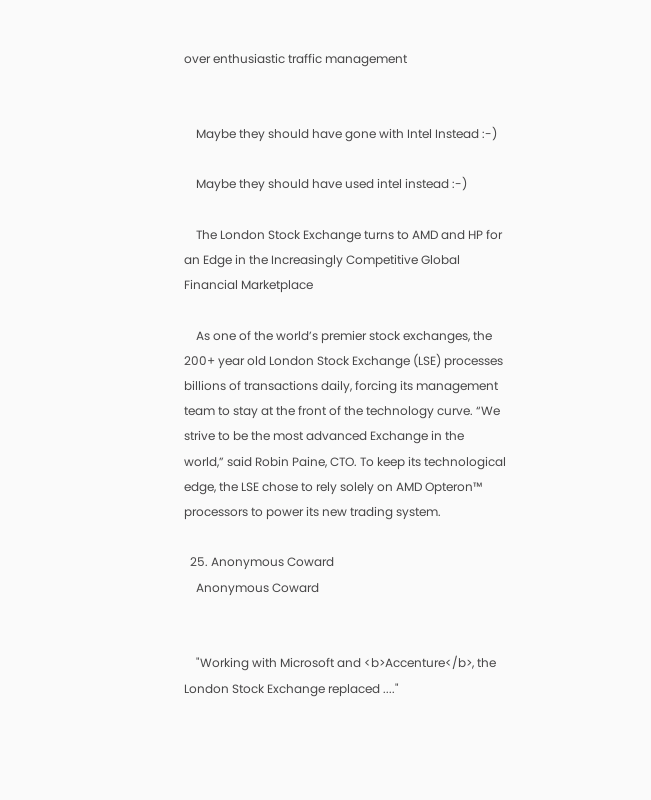over enthusiastic traffic management


    Maybe they should have gone with Intel Instead :-)

    Maybe they should have used intel instead :-)

    The London Stock Exchange turns to AMD and HP for an Edge in the Increasingly Competitive Global Financial Marketplace

    As one of the world’s premier stock exchanges, the 200+ year old London Stock Exchange (LSE) processes billions of transactions daily, forcing its management team to stay at the front of the technology curve. “We strive to be the most advanced Exchange in the world,” said Robin Paine, CTO. To keep its technological edge, the LSE chose to rely solely on AMD Opteron™ processors to power its new trading system.

  25. Anonymous Coward
    Anonymous Coward


    "Working with Microsoft and <b>Accenture</b>, the London Stock Exchange replaced ...."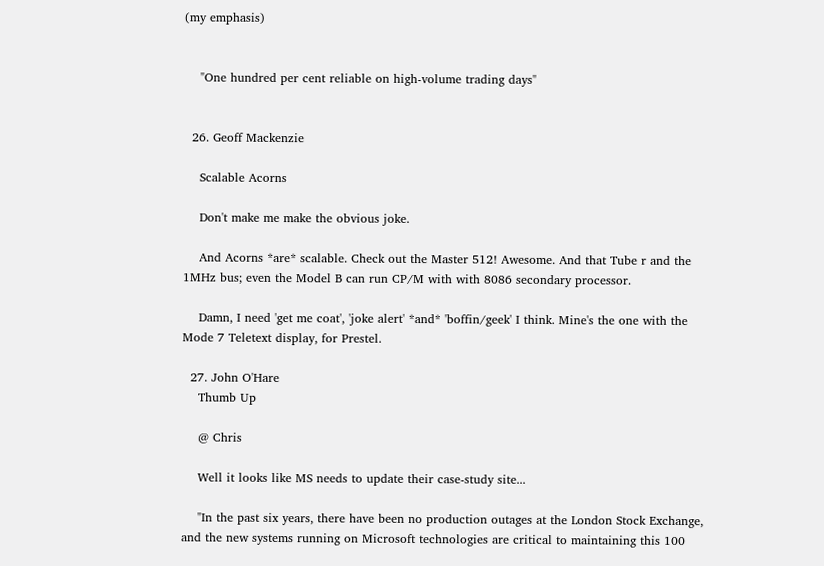(my emphasis)


    "One hundred per cent reliable on high-volume trading days"


  26. Geoff Mackenzie

    Scalable Acorns

    Don't make me make the obvious joke.

    And Acorns *are* scalable. Check out the Master 512! Awesome. And that Tube r and the 1MHz bus; even the Model B can run CP/M with with 8086 secondary processor.

    Damn, I need 'get me coat', 'joke alert' *and* 'boffin/geek' I think. Mine's the one with the Mode 7 Teletext display, for Prestel.

  27. John O'Hare
    Thumb Up

    @ Chris

    Well it looks like MS needs to update their case-study site...

    "In the past six years, there have been no production outages at the London Stock Exchange, and the new systems running on Microsoft technologies are critical to maintaining this 100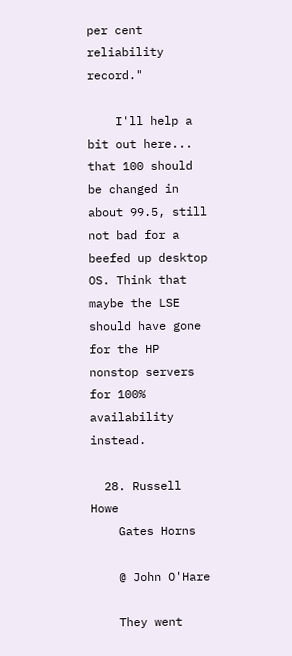per cent reliability record."

    I'll help a bit out here... that 100 should be changed in about 99.5, still not bad for a beefed up desktop OS. Think that maybe the LSE should have gone for the HP nonstop servers for 100% availability instead.

  28. Russell Howe
    Gates Horns

    @ John O'Hare

    They went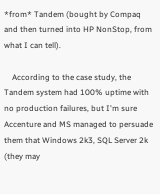*from* Tandem (bought by Compaq and then turned into HP NonStop, from what I can tell).

    According to the case study, the Tandem system had 100% uptime with no production failures, but I'm sure Accenture and MS managed to persuade them that Windows 2k3, SQL Server 2k (they may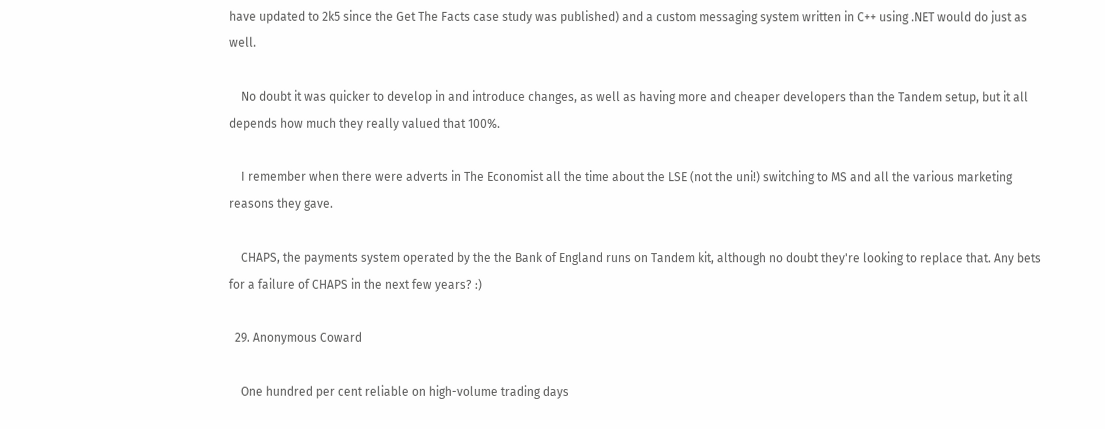have updated to 2k5 since the Get The Facts case study was published) and a custom messaging system written in C++ using .NET would do just as well.

    No doubt it was quicker to develop in and introduce changes, as well as having more and cheaper developers than the Tandem setup, but it all depends how much they really valued that 100%.

    I remember when there were adverts in The Economist all the time about the LSE (not the uni!) switching to MS and all the various marketing reasons they gave.

    CHAPS, the payments system operated by the the Bank of England runs on Tandem kit, although no doubt they're looking to replace that. Any bets for a failure of CHAPS in the next few years? :)

  29. Anonymous Coward

    One hundred per cent reliable on high-volume trading days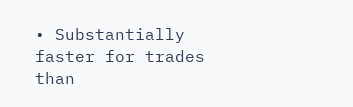• Substantially faster for trades than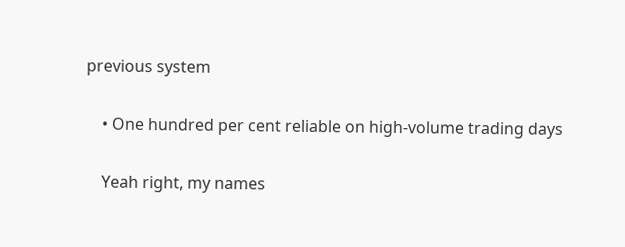previous system

    • One hundred per cent reliable on high-volume trading days

    Yeah right, my names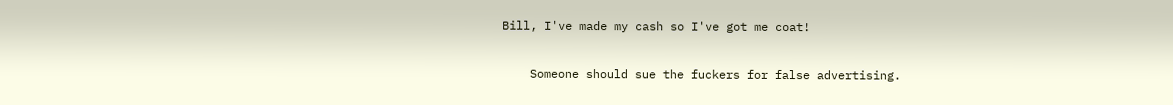Bill, I've made my cash so I've got me coat!

    Someone should sue the fuckers for false advertising.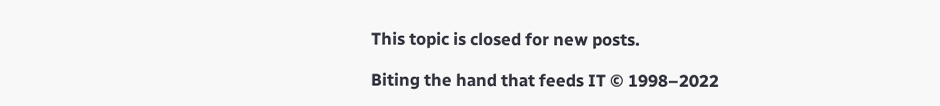This topic is closed for new posts.

Biting the hand that feeds IT © 1998–2022